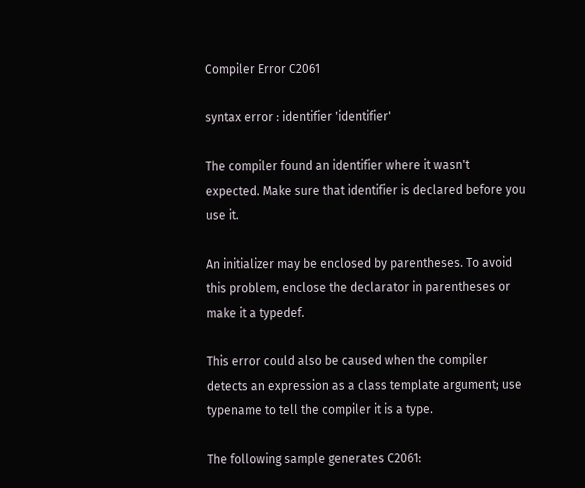Compiler Error C2061

syntax error : identifier 'identifier'

The compiler found an identifier where it wasn't expected. Make sure that identifier is declared before you use it.

An initializer may be enclosed by parentheses. To avoid this problem, enclose the declarator in parentheses or make it a typedef.

This error could also be caused when the compiler detects an expression as a class template argument; use typename to tell the compiler it is a type.

The following sample generates C2061: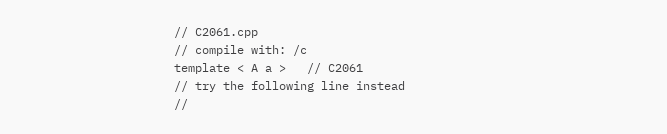// C2061.cpp
// compile with: /c
template < A a >   // C2061
// try the following line instead
//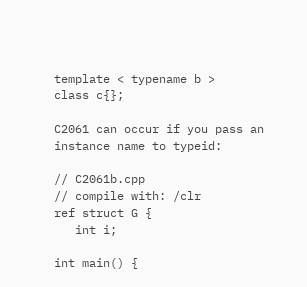template < typename b >
class c{};

C2061 can occur if you pass an instance name to typeid:

// C2061b.cpp
// compile with: /clr
ref struct G {
   int i;

int main() {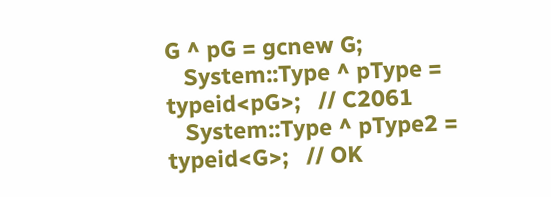G ^ pG = gcnew G;
   System::Type ^ pType = typeid<pG>;   // C2061
   System::Type ^ pType2 = typeid<G>;   // OK